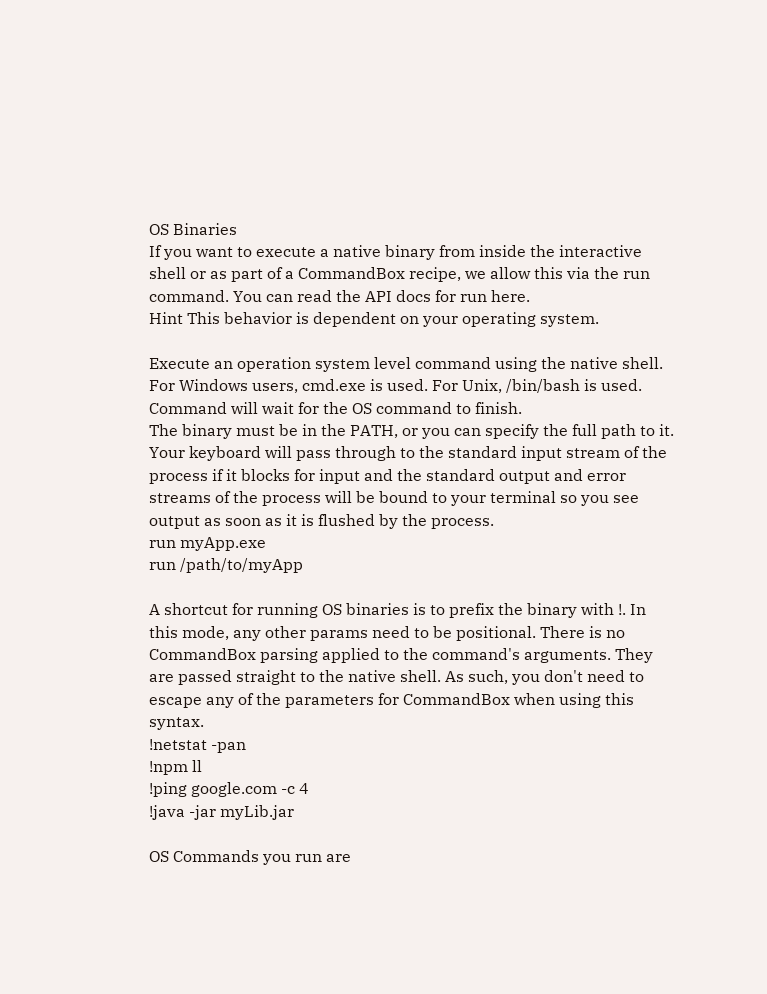OS Binaries
If you want to execute a native binary from inside the interactive shell or as part of a CommandBox recipe, we allow this via the run command. You can read the API docs for run here.
Hint This behavior is dependent on your operating system.

Execute an operation system level command using the native shell. For Windows users, cmd.exe is used. For Unix, /bin/bash is used. Command will wait for the OS command to finish.
The binary must be in the PATH, or you can specify the full path to it. Your keyboard will pass through to the standard input stream of the process if it blocks for input and the standard output and error streams of the process will be bound to your terminal so you see output as soon as it is flushed by the process.
run myApp.exe
run /path/to/myApp

A shortcut for running OS binaries is to prefix the binary with !. In this mode, any other params need to be positional. There is no CommandBox parsing applied to the command's arguments. They are passed straight to the native shell. As such, you don't need to escape any of the parameters for CommandBox when using this syntax.
!netstat -pan
!npm ll
!ping google.com -c 4
!java -jar myLib.jar

OS Commands you run are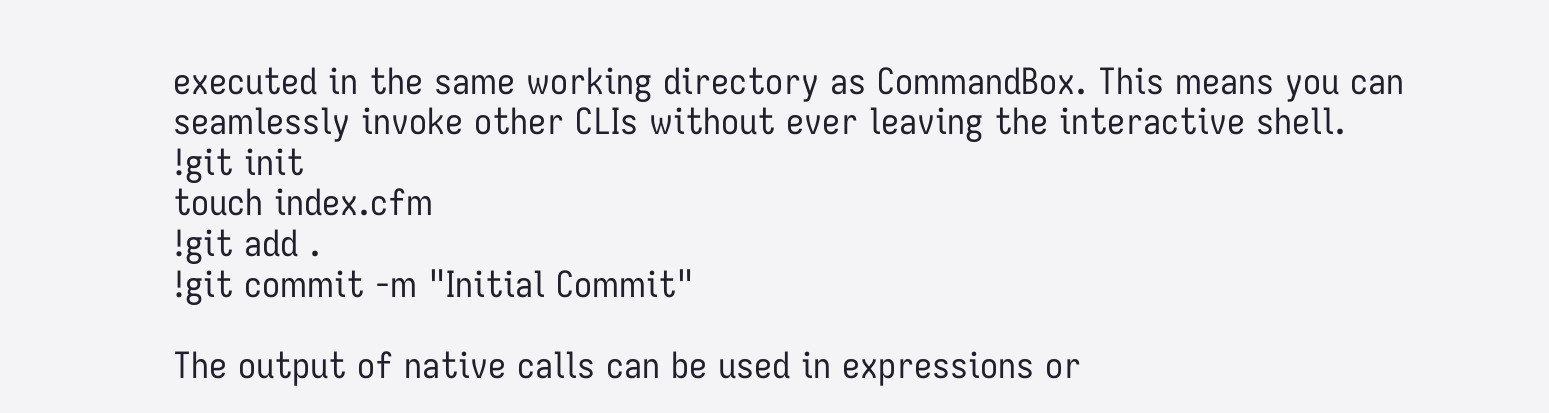executed in the same working directory as CommandBox. This means you can seamlessly invoke other CLIs without ever leaving the interactive shell.
!git init
touch index.cfm
!git add .
!git commit -m "Initial Commit"

The output of native calls can be used in expressions or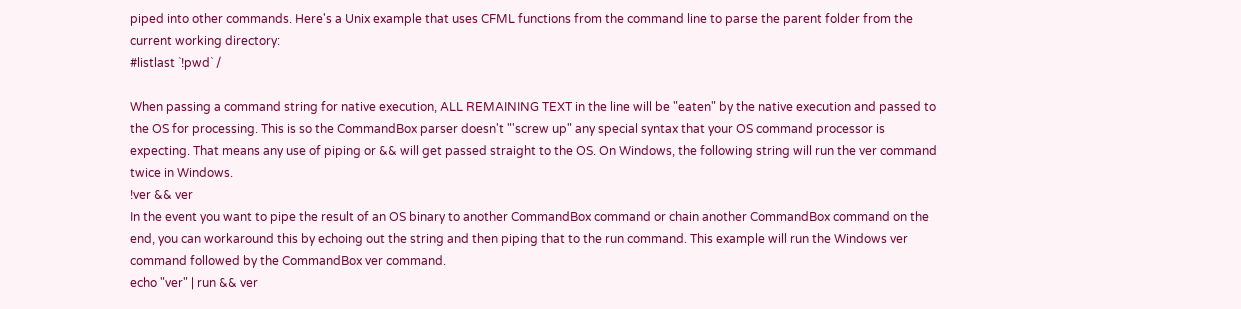piped into other commands. Here's a Unix example that uses CFML functions from the command line to parse the parent folder from the current working directory:
#listlast `!pwd` /

When passing a command string for native execution, ALL REMAINING TEXT in the line will be "eaten" by the native execution and passed to the OS for processing. This is so the CommandBox parser doesn't "'screw up" any special syntax that your OS command processor is expecting. That means any use of piping or && will get passed straight to the OS. On Windows, the following string will run the ver command twice in Windows.
!ver && ver
In the event you want to pipe the result of an OS binary to another CommandBox command or chain another CommandBox command on the end, you can workaround this by echoing out the string and then piping that to the run command. This example will run the Windows ver command followed by the CommandBox ver command.
echo "ver" | run && ver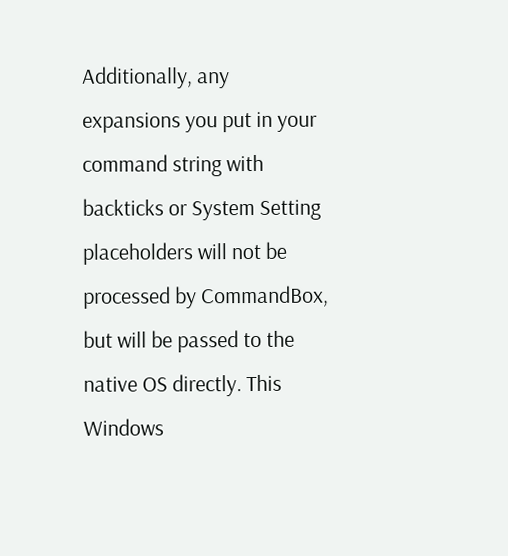Additionally, any expansions you put in your command string with backticks or System Setting placeholders will not be processed by CommandBox, but will be passed to the native OS directly. This Windows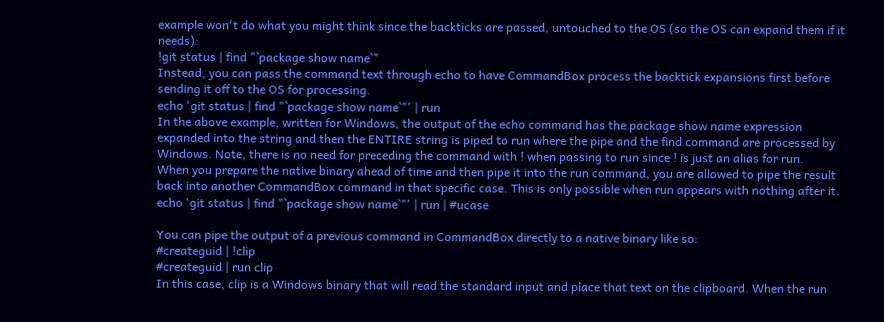example won't do what you might think since the backticks are passed, untouched to the OS (so the OS can expand them if it needs):
!git status | find "`package show name`"
Instead, you can pass the command text through echo to have CommandBox process the backtick expansions first before sending it off to the OS for processing.
echo 'git status | find "`package show name`"' | run
In the above example, written for Windows, the output of the echo command has the package show name expression expanded into the string and then the ENTIRE string is piped to run where the pipe and the find command are processed by Windows. Note, there is no need for preceding the command with ! when passing to run since ! is just an alias for run.
When you prepare the native binary ahead of time and then pipe it into the run command, you are allowed to pipe the result back into another CommandBox command in that specific case. This is only possible when run appears with nothing after it.
echo 'git status | find "`package show name`"' | run | #ucase

You can pipe the output of a previous command in CommandBox directly to a native binary like so:
#createguid | !clip
#createguid | run clip
In this case, clip is a Windows binary that will read the standard input and place that text on the clipboard. When the run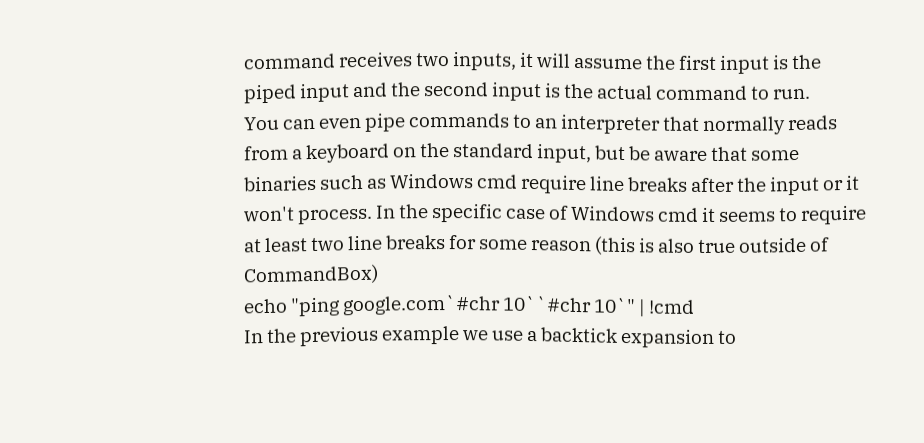command receives two inputs, it will assume the first input is the piped input and the second input is the actual command to run.
You can even pipe commands to an interpreter that normally reads from a keyboard on the standard input, but be aware that some binaries such as Windows cmd require line breaks after the input or it won't process. In the specific case of Windows cmd it seems to require at least two line breaks for some reason (this is also true outside of CommandBox)
echo "ping google.com`#chr 10``#chr 10`" | !cmd
In the previous example we use a backtick expansion to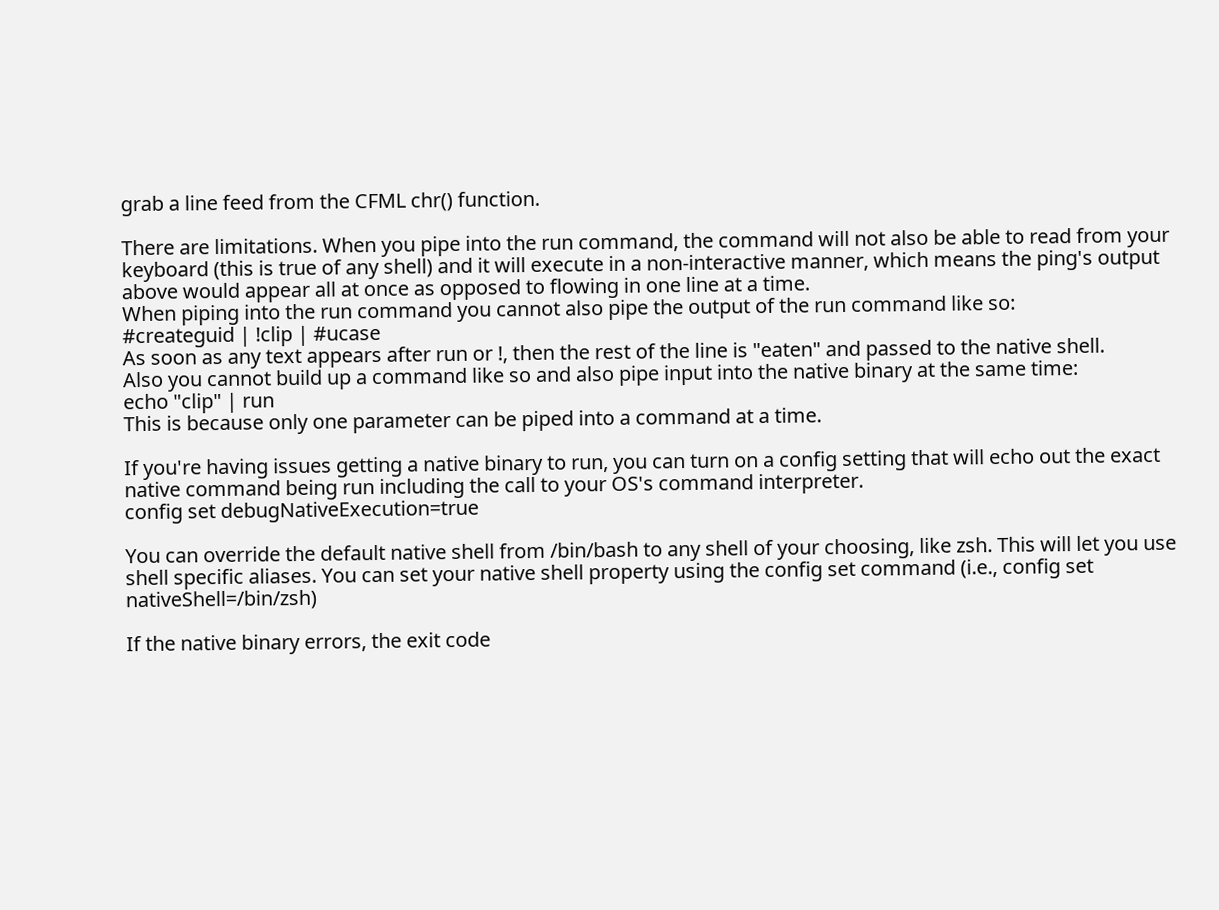grab a line feed from the CFML chr() function.

There are limitations. When you pipe into the run command, the command will not also be able to read from your keyboard (this is true of any shell) and it will execute in a non-interactive manner, which means the ping's output above would appear all at once as opposed to flowing in one line at a time.
When piping into the run command you cannot also pipe the output of the run command like so:
#createguid | !clip | #ucase
As soon as any text appears after run or !, then the rest of the line is "eaten" and passed to the native shell.
Also you cannot build up a command like so and also pipe input into the native binary at the same time:
echo "clip" | run
This is because only one parameter can be piped into a command at a time.

If you're having issues getting a native binary to run, you can turn on a config setting that will echo out the exact native command being run including the call to your OS's command interpreter.
config set debugNativeExecution=true

You can override the default native shell from /bin/bash to any shell of your choosing, like zsh. This will let you use shell specific aliases. You can set your native shell property using the config set command (i.e., config set nativeShell=/bin/zsh)

If the native binary errors, the exit code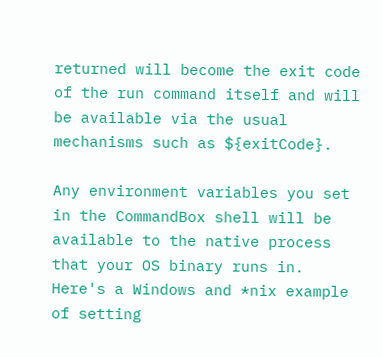returned will become the exit code of the run command itself and will be available via the usual mechanisms such as ${exitCode}.

Any environment variables you set in the CommandBox shell will be available to the native process that your OS binary runs in. Here's a Windows and *nix example of setting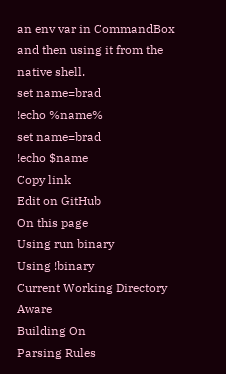an env var in CommandBox and then using it from the native shell.
set name=brad
!echo %name%
set name=brad
!echo $name
Copy link
Edit on GitHub
On this page
Using run binary
Using !binary
Current Working Directory Aware
Building On
Parsing Rules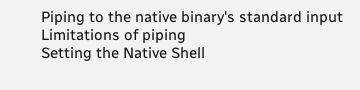Piping to the native binary's standard input
Limitations of piping
Setting the Native Shell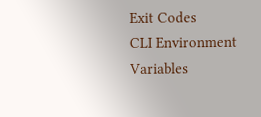Exit Codes
CLI Environment Variables